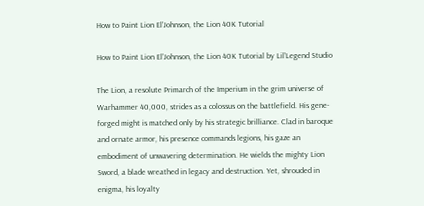How to Paint Lion El’Johnson, the Lion 40K Tutorial

How to Paint Lion El’Johnson, the Lion 40K Tutorial by Lil’Legend Studio

The Lion, a resolute Primarch of the Imperium in the grim universe of Warhammer 40,000, strides as a colossus on the battlefield. His gene-forged might is matched only by his strategic brilliance. Clad in baroque and ornate armor, his presence commands legions, his gaze an embodiment of unwavering determination. He wields the mighty Lion Sword, a blade wreathed in legacy and destruction. Yet, shrouded in enigma, his loyalty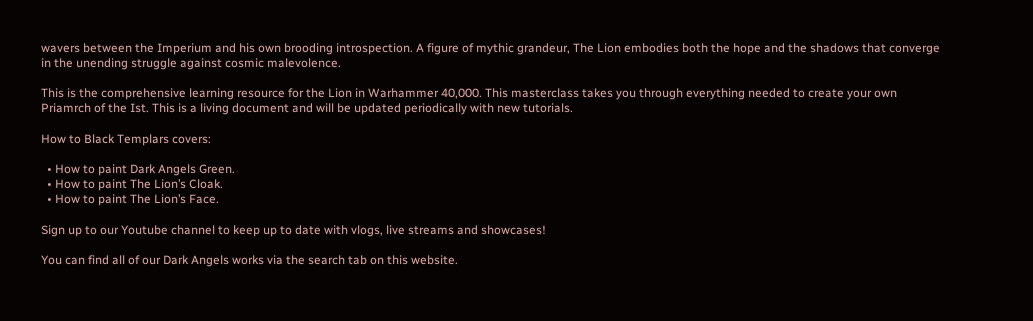wavers between the Imperium and his own brooding introspection. A figure of mythic grandeur, The Lion embodies both the hope and the shadows that converge in the unending struggle against cosmic malevolence.

This is the comprehensive learning resource for the Lion in Warhammer 40,000. This masterclass takes you through everything needed to create your own Priamrch of the Ist. This is a living document and will be updated periodically with new tutorials.

How to Black Templars covers:

  • How to paint Dark Angels Green.
  • How to paint The Lion’s Cloak.
  • How to paint The Lion’s Face.

Sign up to our Youtube channel to keep up to date with vlogs, live streams and showcases!

You can find all of our Dark Angels works via the search tab on this website.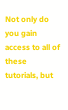Not only do you gain access to all of these tutorials, but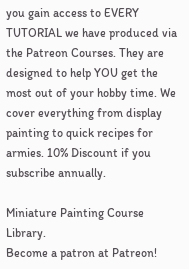you gain access to EVERY TUTORIAL we have produced via the Patreon Courses. They are designed to help YOU get the most out of your hobby time. We cover everything from display painting to quick recipes for armies. 10% Discount if you subscribe annually.

Miniature Painting Course Library.
Become a patron at Patreon!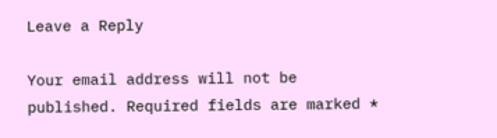Leave a Reply

Your email address will not be published. Required fields are marked *